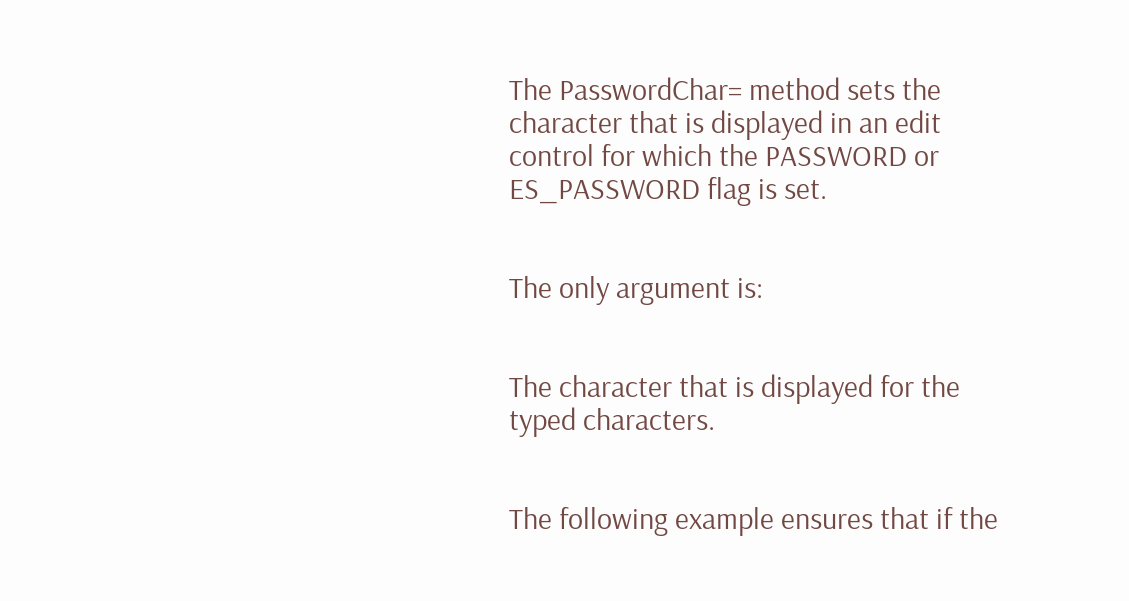The PasswordChar= method sets the character that is displayed in an edit control for which the PASSWORD or ES_PASSWORD flag is set.


The only argument is:


The character that is displayed for the typed characters.


The following example ensures that if the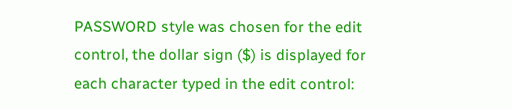PASSWORD style was chosen for the edit control, the dollar sign ($) is displayed for each character typed in the edit control: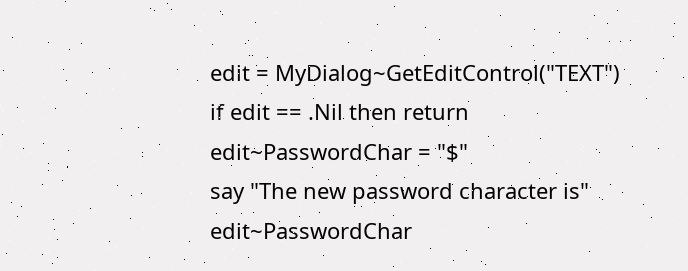edit = MyDialog~GetEditControl("TEXT")
if edit == .Nil then return
edit~PasswordChar = "$"
say "The new password character is" edit~PasswordChar